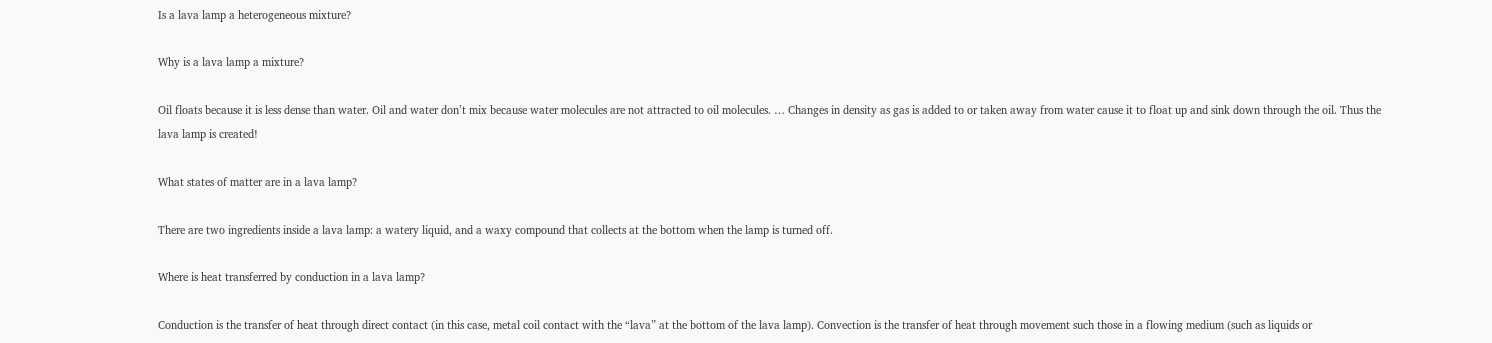Is a lava lamp a heterogeneous mixture?

Why is a lava lamp a mixture?

Oil floats because it is less dense than water. Oil and water don’t mix because water molecules are not attracted to oil molecules. … Changes in density as gas is added to or taken away from water cause it to float up and sink down through the oil. Thus the lava lamp is created!

What states of matter are in a lava lamp?

There are two ingredients inside a lava lamp: a watery liquid, and a waxy compound that collects at the bottom when the lamp is turned off.

Where is heat transferred by conduction in a lava lamp?

Conduction is the transfer of heat through direct contact (in this case, metal coil contact with the “lava” at the bottom of the lava lamp). Convection is the transfer of heat through movement such those in a flowing medium (such as liquids or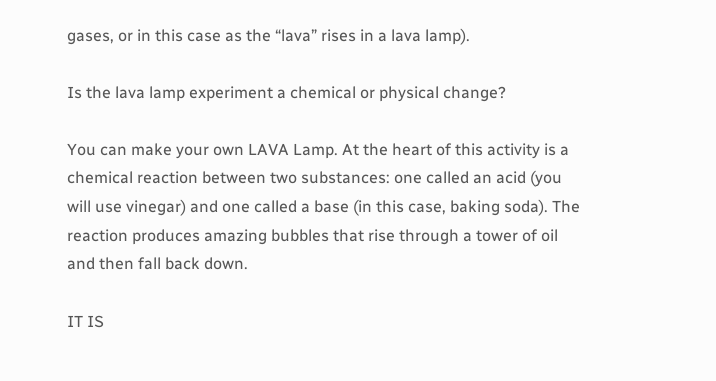gases, or in this case as the “lava” rises in a lava lamp).

Is the lava lamp experiment a chemical or physical change?

You can make your own LAVA Lamp. At the heart of this activity is a chemical reaction between two substances: one called an acid (you will use vinegar) and one called a base (in this case, baking soda). The reaction produces amazing bubbles that rise through a tower of oil and then fall back down.

IT IS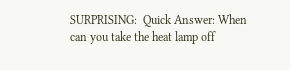SURPRISING:  Quick Answer: When can you take the heat lamp off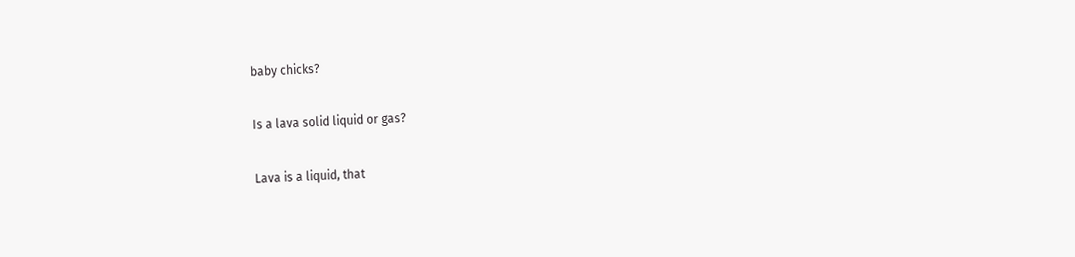baby chicks?

Is a lava solid liquid or gas?

Lava is a liquid, that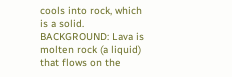cools into rock, which is a solid. BACKGROUND: Lava is molten rock (a liquid) that flows on the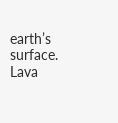earth’s surface. Lava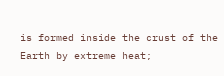is formed inside the crust of the Earth by extreme heat;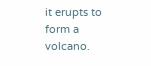it erupts to form a volcano.